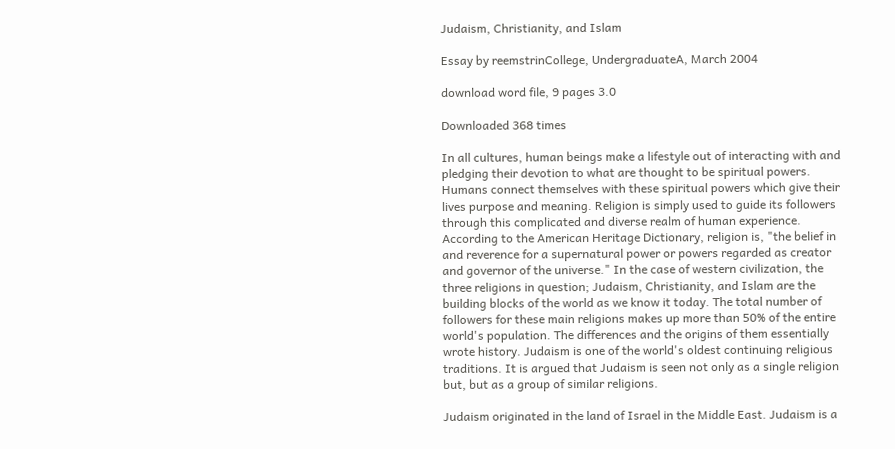Judaism, Christianity, and Islam

Essay by reemstrinCollege, UndergraduateA, March 2004

download word file, 9 pages 3.0

Downloaded 368 times

In all cultures, human beings make a lifestyle out of interacting with and pledging their devotion to what are thought to be spiritual powers. Humans connect themselves with these spiritual powers which give their lives purpose and meaning. Religion is simply used to guide its followers through this complicated and diverse realm of human experience. According to the American Heritage Dictionary, religion is, "the belief in and reverence for a supernatural power or powers regarded as creator and governor of the universe." In the case of western civilization, the three religions in question; Judaism, Christianity, and Islam are the building blocks of the world as we know it today. The total number of followers for these main religions makes up more than 50% of the entire world's population. The differences and the origins of them essentially wrote history. Judaism is one of the world's oldest continuing religious traditions. It is argued that Judaism is seen not only as a single religion but, but as a group of similar religions.

Judaism originated in the land of Israel in the Middle East. Judaism is a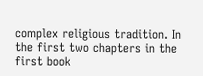complex religious tradition. In the first two chapters in the first book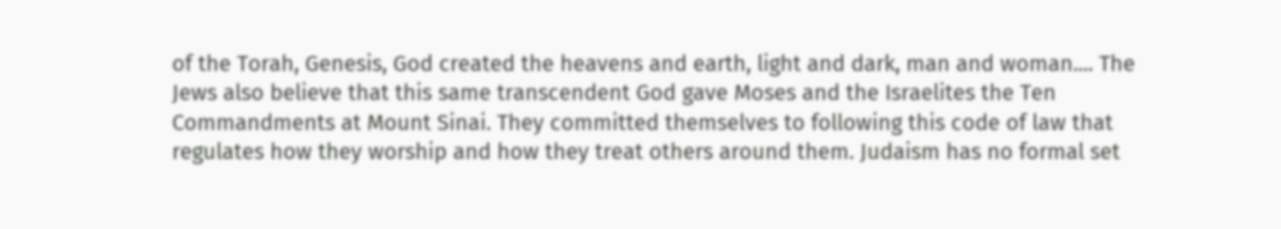of the Torah, Genesis, God created the heavens and earth, light and dark, man and woman.... The Jews also believe that this same transcendent God gave Moses and the Israelites the Ten Commandments at Mount Sinai. They committed themselves to following this code of law that regulates how they worship and how they treat others around them. Judaism has no formal set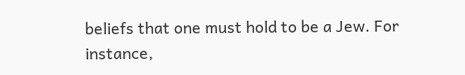beliefs that one must hold to be a Jew. For instance,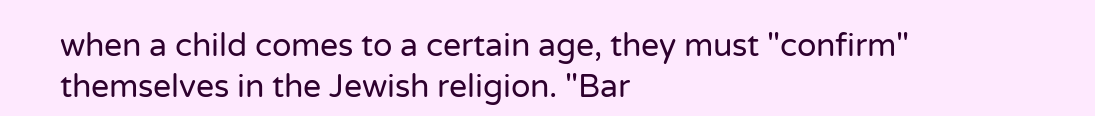when a child comes to a certain age, they must "confirm" themselves in the Jewish religion. "Bar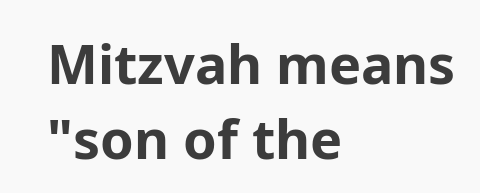Mitzvah means "son of the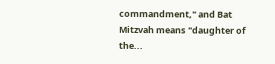commandment," and Bat Mitzvah means "daughter of the...